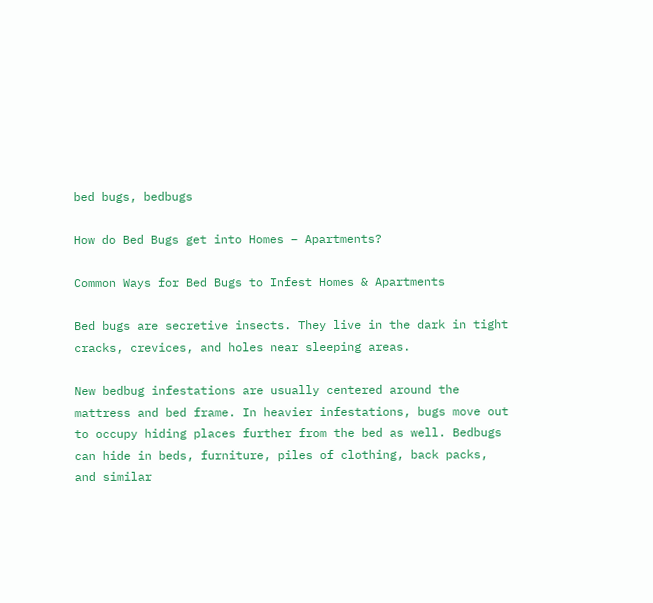bed bugs, bedbugs

How do Bed Bugs get into Homes – Apartments?

Common Ways for Bed Bugs to Infest Homes & Apartments

Bed bugs are secretive insects. They live in the dark in tight cracks, crevices, and holes near sleeping areas.

New bedbug infestations are usually centered around the mattress and bed frame. In heavier infestations, bugs move out to occupy hiding places further from the bed as well. Bedbugs can hide in beds, furniture, piles of clothing, back packs, and similar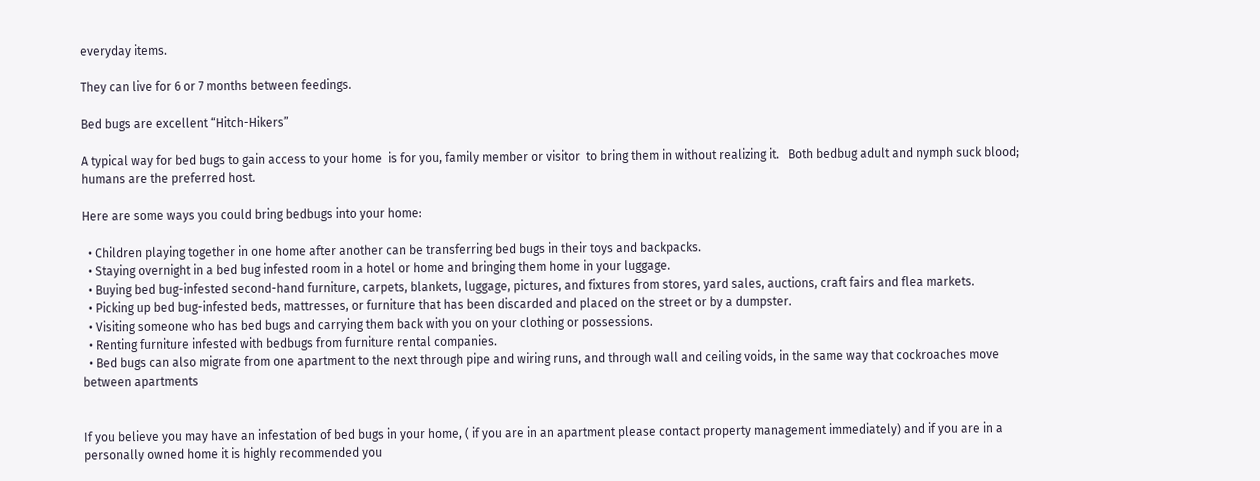everyday items.

They can live for 6 or 7 months between feedings.

Bed bugs are excellent “Hitch-Hikers”

A typical way for bed bugs to gain access to your home  is for you, family member or visitor  to bring them in without realizing it.   Both bedbug adult and nymph suck blood; humans are the preferred host.

Here are some ways you could bring bedbugs into your home:

  • Children playing together in one home after another can be transferring bed bugs in their toys and backpacks.
  • Staying overnight in a bed bug infested room in a hotel or home and bringing them home in your luggage.
  • Buying bed bug-infested second-hand furniture, carpets, blankets, luggage, pictures, and fixtures from stores, yard sales, auctions, craft fairs and flea markets.
  • Picking up bed bug-infested beds, mattresses, or furniture that has been discarded and placed on the street or by a dumpster.
  • Visiting someone who has bed bugs and carrying them back with you on your clothing or possessions.
  • Renting furniture infested with bedbugs from furniture rental companies.
  • Bed bugs can also migrate from one apartment to the next through pipe and wiring runs, and through wall and ceiling voids, in the same way that cockroaches move between apartments


If you believe you may have an infestation of bed bugs in your home, ( if you are in an apartment please contact property management immediately) and if you are in a personally owned home it is highly recommended you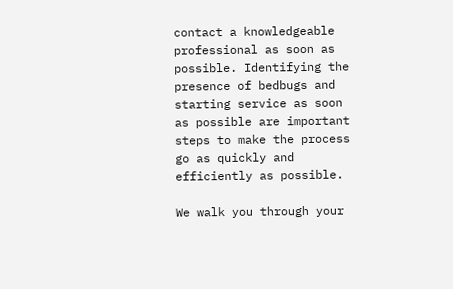contact a knowledgeable professional as soon as possible. Identifying the presence of bedbugs and starting service as soon as possible are important steps to make the process go as quickly and efficiently as possible.

We walk you through your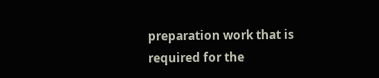preparation work that is required for the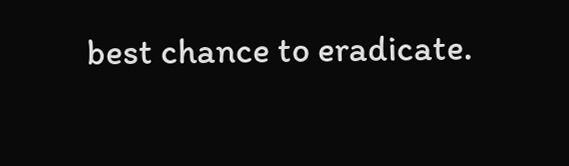best chance to eradicate.